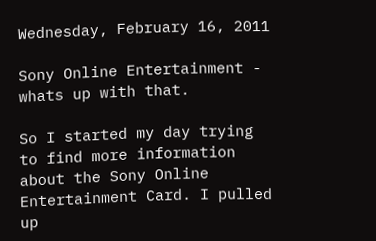Wednesday, February 16, 2011

Sony Online Entertainment - whats up with that.

So I started my day trying to find more information about the Sony Online Entertainment Card. I pulled up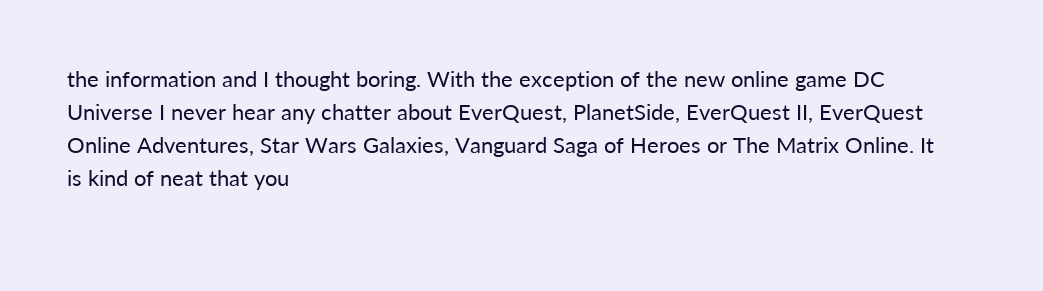the information and I thought boring. With the exception of the new online game DC Universe I never hear any chatter about EverQuest, PlanetSide, EverQuest II, EverQuest Online Adventures, Star Wars Galaxies, Vanguard Saga of Heroes or The Matrix Online. It is kind of neat that you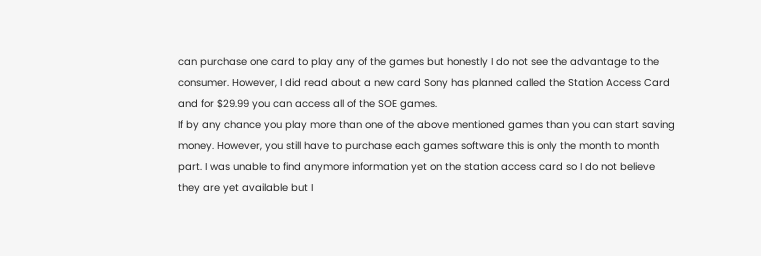can purchase one card to play any of the games but honestly I do not see the advantage to the consumer. However, I did read about a new card Sony has planned called the Station Access Card and for $29.99 you can access all of the SOE games.
If by any chance you play more than one of the above mentioned games than you can start saving money. However, you still have to purchase each games software this is only the month to month part. I was unable to find anymore information yet on the station access card so I do not believe they are yet available but I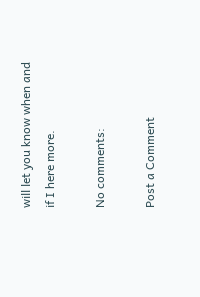will let you know when and if I here more.

No comments:

Post a Comment